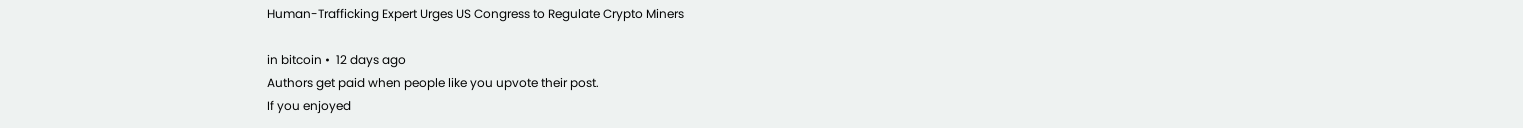Human-Trafficking Expert Urges US Congress to Regulate Crypto Miners

in bitcoin •  12 days ago
Authors get paid when people like you upvote their post.
If you enjoyed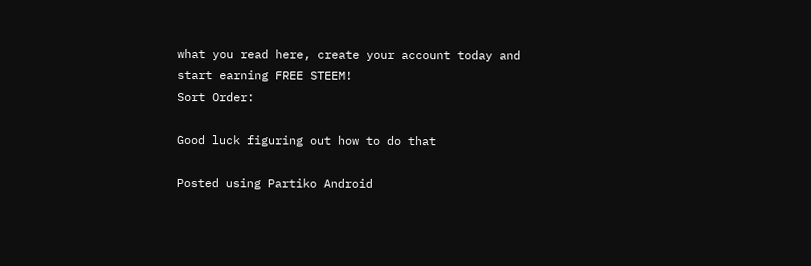what you read here, create your account today and start earning FREE STEEM!
Sort Order:

Good luck figuring out how to do that

Posted using Partiko Android